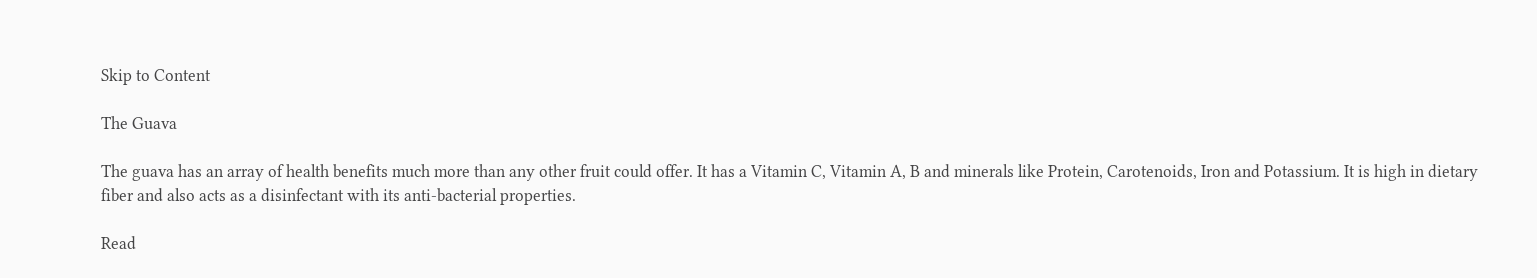Skip to Content

The Guava

The guava has an array of health benefits much more than any other fruit could offer. It has a Vitamin C, Vitamin A, B and minerals like Protein, Carotenoids, Iron and Potassium. It is high in dietary fiber and also acts as a disinfectant with its anti-bacterial properties.

Read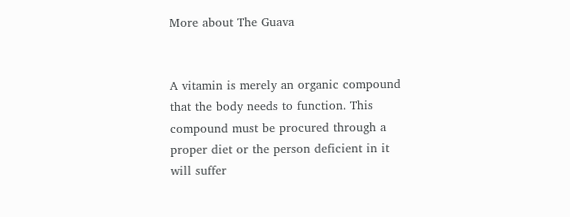More about The Guava


A vitamin is merely an organic compound that the body needs to function. This compound must be procured through a proper diet or the person deficient in it will suffer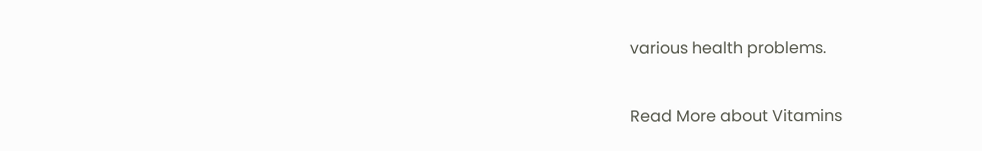various health problems.

Read More about Vitamins